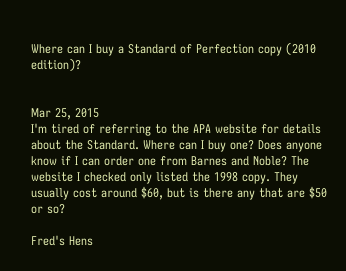Where can I buy a Standard of Perfection copy (2010 edition)?


Mar 25, 2015
I'm tired of referring to the APA website for details about the Standard. Where can I buy one? Does anyone know if I can order one from Barnes and Noble? The website I checked only listed the 1998 copy. They usually cost around $60, but is there any that are $50 or so?

Fred's Hens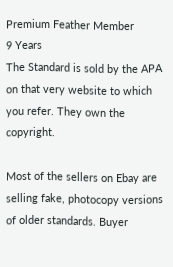Premium Feather Member
9 Years
The Standard is sold by the APA on that very website to which you refer. They own the copyright.

Most of the sellers on Ebay are selling fake, photocopy versions of older standards. Buyer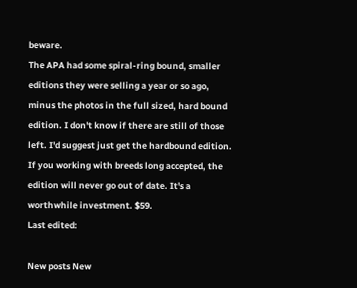beware.
The APA had some spiral-ring bound, smaller editions they were selling a year or so ago, minus the photos in the full sized, hard bound edition. I don't know if there are still of those left. I'd suggest just get the hardbound edition. If you working with breeds long accepted, the edition will never go out of date. It's a worthwhile investment. $59.
Last edited:

New posts New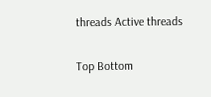threads Active threads

Top Bottom